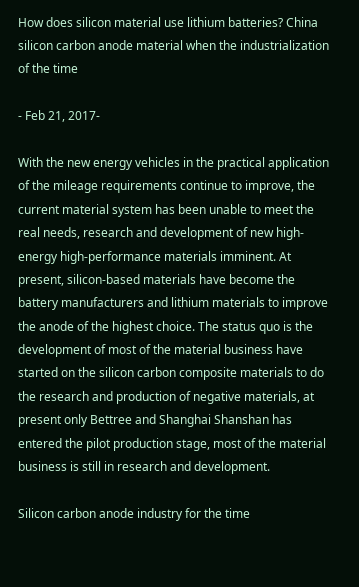How does silicon material use lithium batteries? China silicon carbon anode material when the industrialization of the time

- Feb 21, 2017-

With the new energy vehicles in the practical application of the mileage requirements continue to improve, the current material system has been unable to meet the real needs, research and development of new high-energy high-performance materials imminent. At present, silicon-based materials have become the battery manufacturers and lithium materials to improve the anode of the highest choice. The status quo is the development of most of the material business have started on the silicon carbon composite materials to do the research and production of negative materials, at present only Bettree and Shanghai Shanshan has entered the pilot production stage, most of the material business is still in research and development.

Silicon carbon anode industry for the time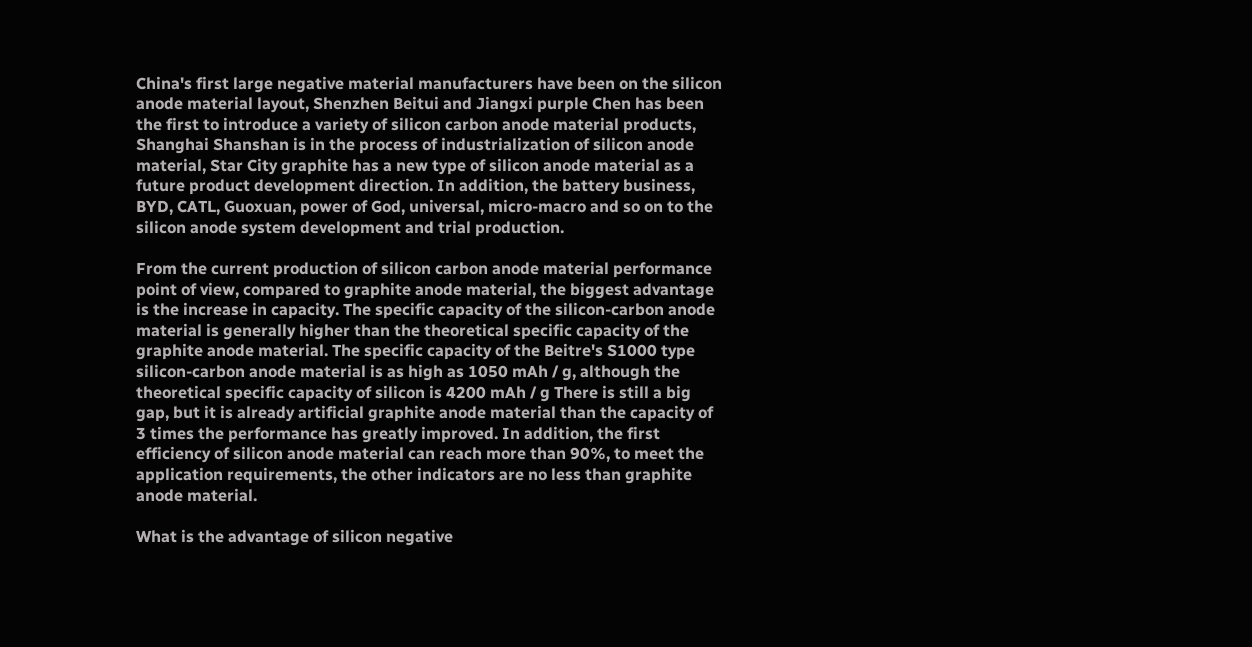China's first large negative material manufacturers have been on the silicon anode material layout, Shenzhen Beitui and Jiangxi purple Chen has been the first to introduce a variety of silicon carbon anode material products, Shanghai Shanshan is in the process of industrialization of silicon anode material, Star City graphite has a new type of silicon anode material as a future product development direction. In addition, the battery business, BYD, CATL, Guoxuan, power of God, universal, micro-macro and so on to the silicon anode system development and trial production.

From the current production of silicon carbon anode material performance point of view, compared to graphite anode material, the biggest advantage is the increase in capacity. The specific capacity of the silicon-carbon anode material is generally higher than the theoretical specific capacity of the graphite anode material. The specific capacity of the Beitre's S1000 type silicon-carbon anode material is as high as 1050 mAh / g, although the theoretical specific capacity of silicon is 4200 mAh / g There is still a big gap, but it is already artificial graphite anode material than the capacity of 3 times the performance has greatly improved. In addition, the first efficiency of silicon anode material can reach more than 90%, to meet the application requirements, the other indicators are no less than graphite anode material.

What is the advantage of silicon negative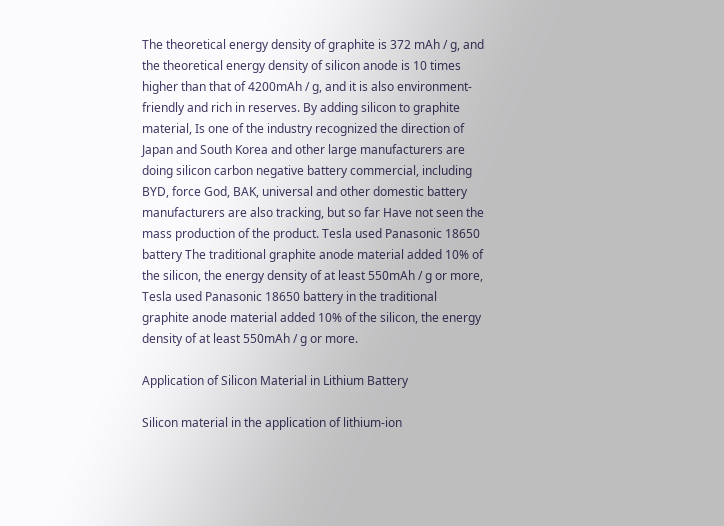The theoretical energy density of graphite is 372 mAh / g, and the theoretical energy density of silicon anode is 10 times higher than that of 4200mAh / g, and it is also environment-friendly and rich in reserves. By adding silicon to graphite material, Is one of the industry recognized the direction of Japan and South Korea and other large manufacturers are doing silicon carbon negative battery commercial, including BYD, force God, BAK, universal and other domestic battery manufacturers are also tracking, but so far Have not seen the mass production of the product. Tesla used Panasonic 18650 battery The traditional graphite anode material added 10% of the silicon, the energy density of at least 550mAh / g or more, Tesla used Panasonic 18650 battery in the traditional graphite anode material added 10% of the silicon, the energy density of at least 550mAh / g or more.

Application of Silicon Material in Lithium Battery

Silicon material in the application of lithium-ion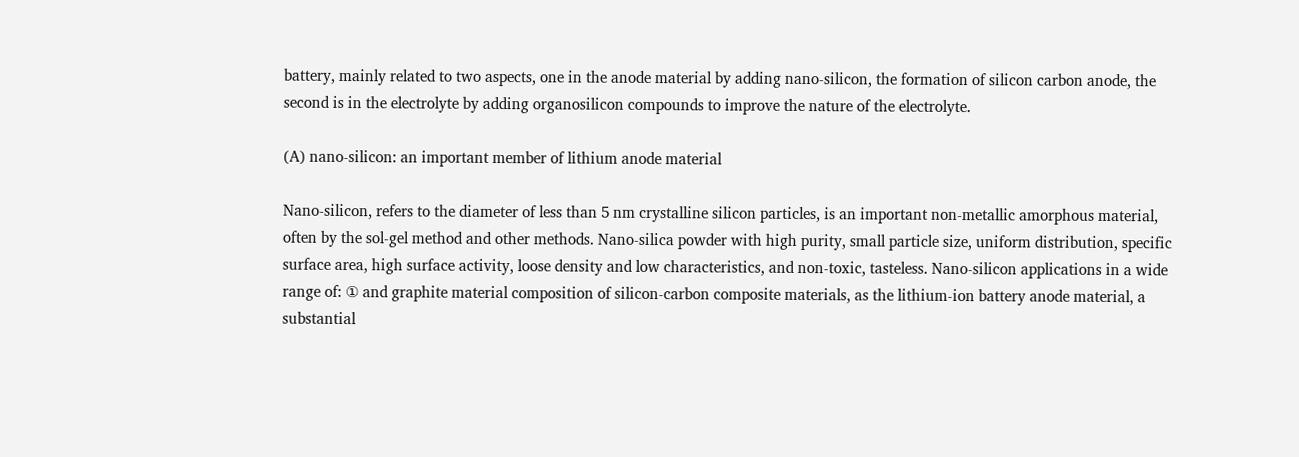battery, mainly related to two aspects, one in the anode material by adding nano-silicon, the formation of silicon carbon anode, the second is in the electrolyte by adding organosilicon compounds to improve the nature of the electrolyte.

(A) nano-silicon: an important member of lithium anode material

Nano-silicon, refers to the diameter of less than 5 nm crystalline silicon particles, is an important non-metallic amorphous material, often by the sol-gel method and other methods. Nano-silica powder with high purity, small particle size, uniform distribution, specific surface area, high surface activity, loose density and low characteristics, and non-toxic, tasteless. Nano-silicon applications in a wide range of: ① and graphite material composition of silicon-carbon composite materials, as the lithium-ion battery anode material, a substantial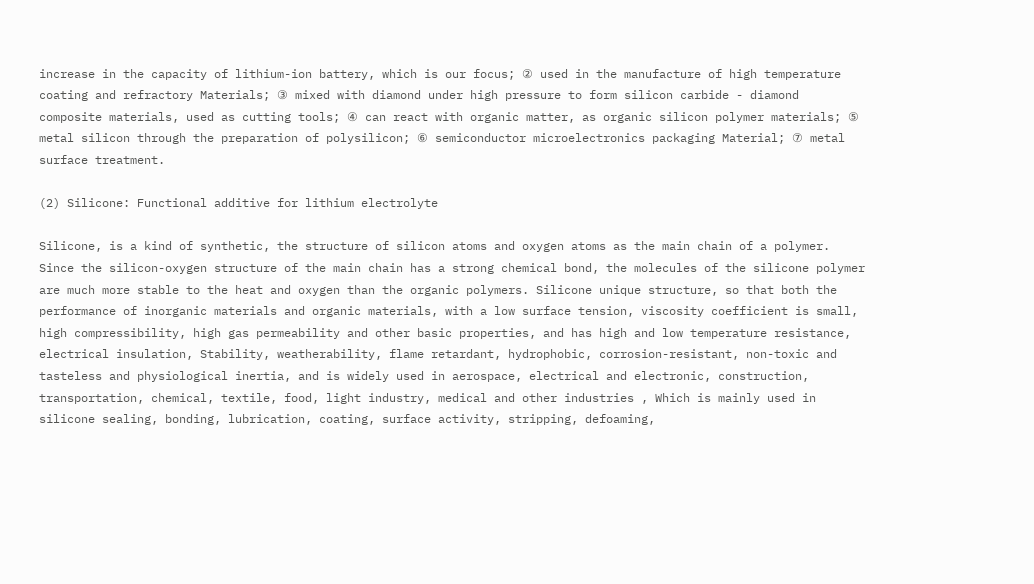increase in the capacity of lithium-ion battery, which is our focus; ② used in the manufacture of high temperature coating and refractory Materials; ③ mixed with diamond under high pressure to form silicon carbide - diamond composite materials, used as cutting tools; ④ can react with organic matter, as organic silicon polymer materials; ⑤ metal silicon through the preparation of polysilicon; ⑥ semiconductor microelectronics packaging Material; ⑦ metal surface treatment.

(2) Silicone: Functional additive for lithium electrolyte

Silicone, is a kind of synthetic, the structure of silicon atoms and oxygen atoms as the main chain of a polymer. Since the silicon-oxygen structure of the main chain has a strong chemical bond, the molecules of the silicone polymer are much more stable to the heat and oxygen than the organic polymers. Silicone unique structure, so that both the performance of inorganic materials and organic materials, with a low surface tension, viscosity coefficient is small, high compressibility, high gas permeability and other basic properties, and has high and low temperature resistance, electrical insulation, Stability, weatherability, flame retardant, hydrophobic, corrosion-resistant, non-toxic and tasteless and physiological inertia, and is widely used in aerospace, electrical and electronic, construction, transportation, chemical, textile, food, light industry, medical and other industries , Which is mainly used in silicone sealing, bonding, lubrication, coating, surface activity, stripping, defoaming,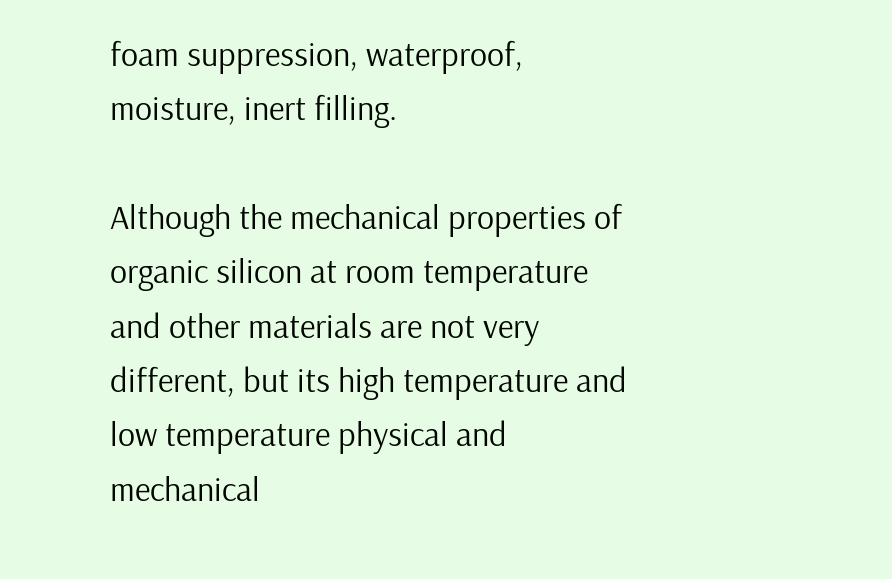foam suppression, waterproof, moisture, inert filling.

Although the mechanical properties of organic silicon at room temperature and other materials are not very different, but its high temperature and low temperature physical and mechanical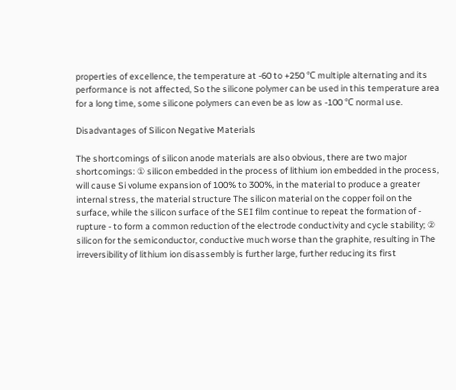properties of excellence, the temperature at -60 to +250 ℃ multiple alternating and its performance is not affected, So the silicone polymer can be used in this temperature area for a long time, some silicone polymers can even be as low as -100 ℃ normal use.

Disadvantages of Silicon Negative Materials

The shortcomings of silicon anode materials are also obvious, there are two major shortcomings: ① silicon embedded in the process of lithium ion embedded in the process, will cause Si volume expansion of 100% to 300%, in the material to produce a greater internal stress, the material structure The silicon material on the copper foil on the surface, while the silicon surface of the SEI film continue to repeat the formation of - rupture - to form a common reduction of the electrode conductivity and cycle stability; ② silicon for the semiconductor, conductive much worse than the graphite, resulting in The irreversibility of lithium ion disassembly is further large, further reducing its first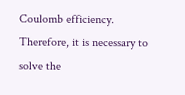Coulomb efficiency. Therefore, it is necessary to solve the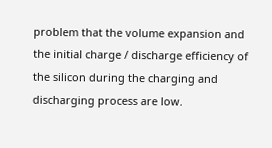problem that the volume expansion and the initial charge / discharge efficiency of the silicon during the charging and discharging process are low.